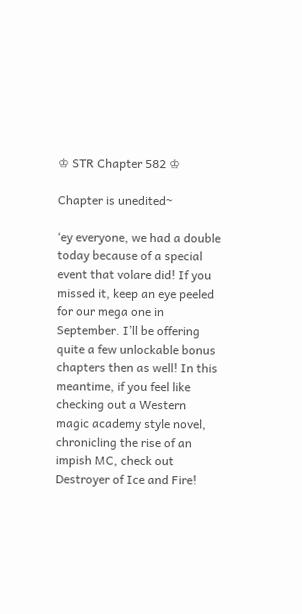♔ STR Chapter 582 ♔

Chapter is unedited~

‘ey everyone, we had a double today because of a special event that volare did! If you missed it, keep an eye peeled for our mega one in September. I’ll be offering quite a few unlockable bonus chapters then as well! In this meantime, if you feel like checking out a Western magic academy style novel, chronicling the rise of an impish MC, check out Destroyer of Ice and Fire!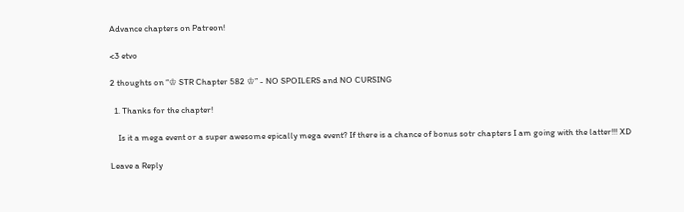Advance chapters on Patreon!

<3 etvo

2 thoughts on “♔ STR Chapter 582 ♔” - NO SPOILERS and NO CURSING

  1. Thanks for the chapter!

    Is it a mega event or a super awesome epically mega event? If there is a chance of bonus sotr chapters I am going with the latter!!! XD

Leave a Reply